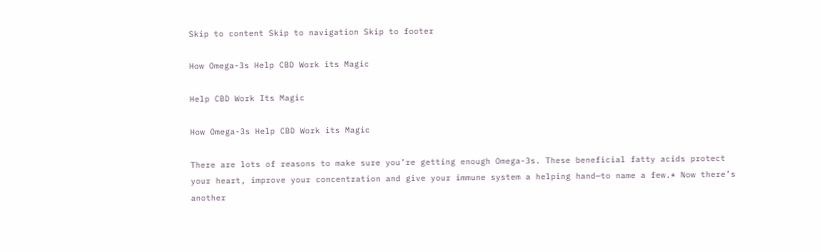Skip to content Skip to navigation Skip to footer

How Omega-3s Help CBD Work its Magic

Help CBD Work Its Magic

How Omega-3s Help CBD Work its Magic

There are lots of reasons to make sure you’re getting enough Omega-3s. These beneficial fatty acids protect your heart, improve your concentration and give your immune system a helping hand—to name a few.* Now there’s another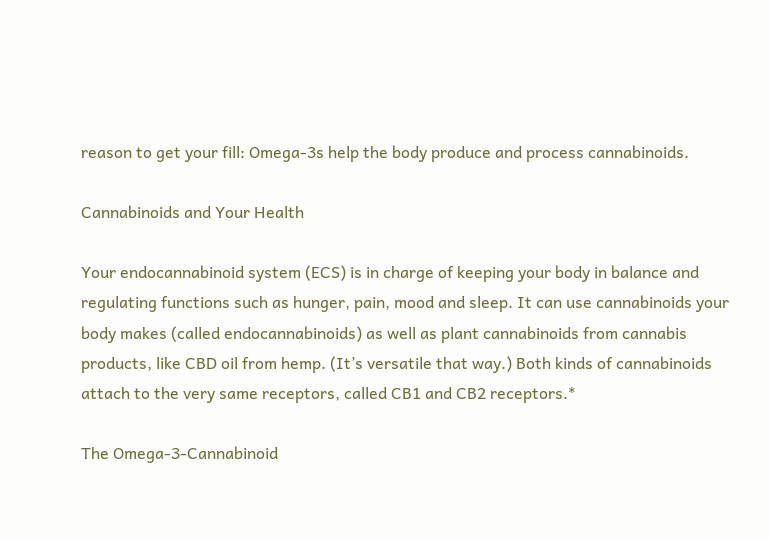reason to get your fill: Omega-3s help the body produce and process cannabinoids.

Cannabinoids and Your Health

Your endocannabinoid system (ECS) is in charge of keeping your body in balance and regulating functions such as hunger, pain, mood and sleep. It can use cannabinoids your body makes (called endocannabinoids) as well as plant cannabinoids from cannabis products, like CBD oil from hemp. (It’s versatile that way.) Both kinds of cannabinoids attach to the very same receptors, called CB1 and CB2 receptors.*

The Omega-3-Cannabinoid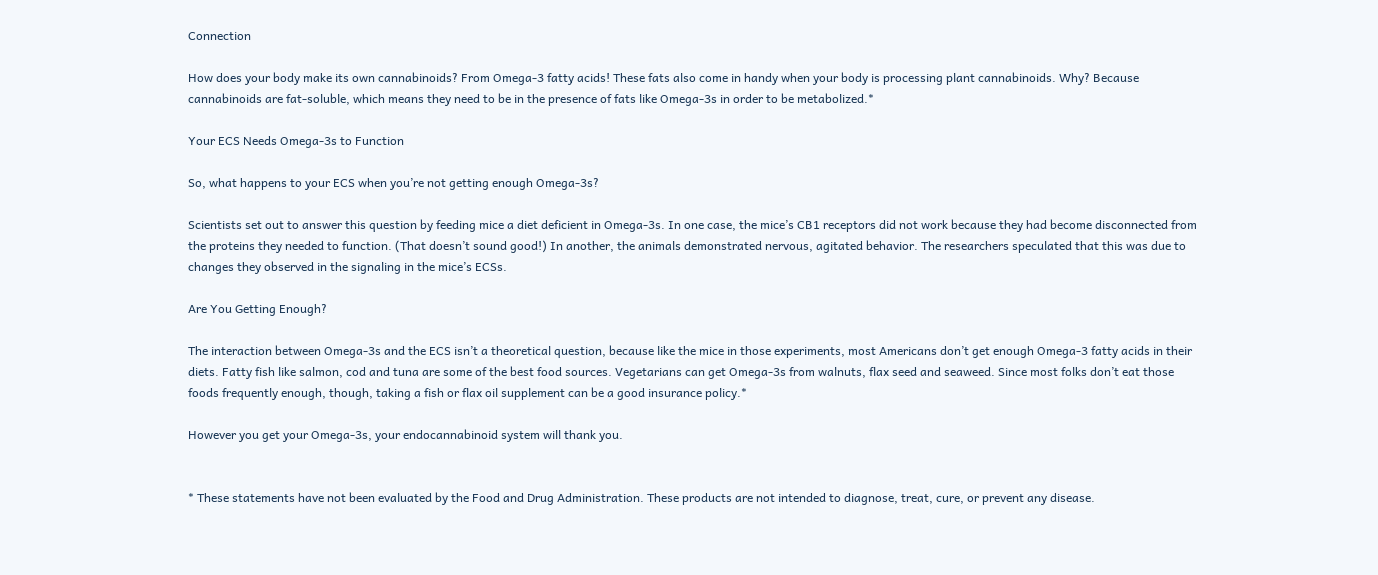Connection

How does your body make its own cannabinoids? From Omega-3 fatty acids! These fats also come in handy when your body is processing plant cannabinoids. Why? Because cannabinoids are fat-soluble, which means they need to be in the presence of fats like Omega-3s in order to be metabolized.*

Your ECS Needs Omega-3s to Function

So, what happens to your ECS when you’re not getting enough Omega-3s?

Scientists set out to answer this question by feeding mice a diet deficient in Omega-3s. In one case, the mice’s CB1 receptors did not work because they had become disconnected from the proteins they needed to function. (That doesn’t sound good!) In another, the animals demonstrated nervous, agitated behavior. The researchers speculated that this was due to changes they observed in the signaling in the mice’s ECSs.

Are You Getting Enough?

The interaction between Omega-3s and the ECS isn’t a theoretical question, because like the mice in those experiments, most Americans don’t get enough Omega-3 fatty acids in their diets. Fatty fish like salmon, cod and tuna are some of the best food sources. Vegetarians can get Omega-3s from walnuts, flax seed and seaweed. Since most folks don’t eat those foods frequently enough, though, taking a fish or flax oil supplement can be a good insurance policy.*

However you get your Omega-3s, your endocannabinoid system will thank you.


* These statements have not been evaluated by the Food and Drug Administration. These products are not intended to diagnose, treat, cure, or prevent any disease.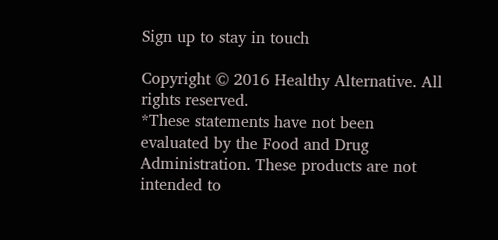Sign up to stay in touch

Copyright © 2016 Healthy Alternative. All rights reserved.
*These statements have not been evaluated by the Food and Drug Administration. These products are not intended to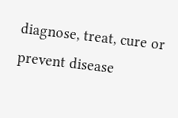diagnose, treat, cure or prevent disease